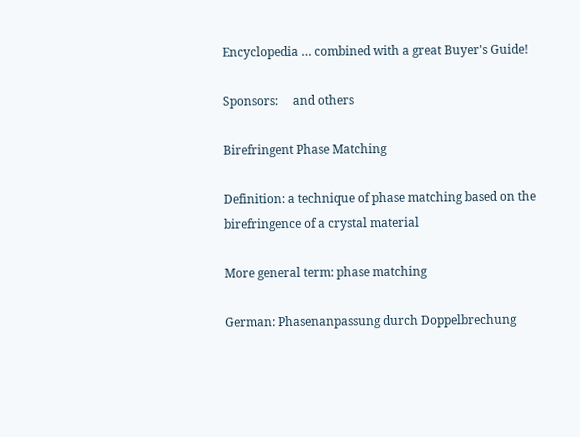Encyclopedia … combined with a great Buyer's Guide!

Sponsors:     and others

Birefringent Phase Matching

Definition: a technique of phase matching based on the birefringence of a crystal material

More general term: phase matching

German: Phasenanpassung durch Doppelbrechung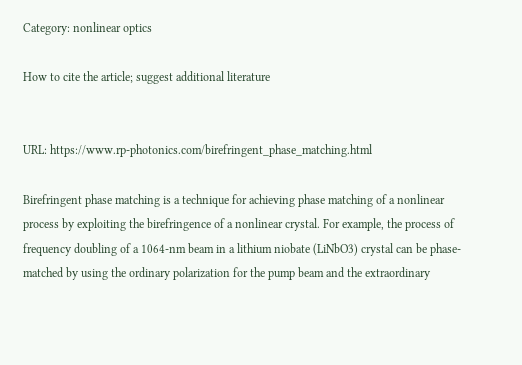Category: nonlinear optics

How to cite the article; suggest additional literature


URL: https://www.rp-photonics.com/birefringent_phase_matching.html

Birefringent phase matching is a technique for achieving phase matching of a nonlinear process by exploiting the birefringence of a nonlinear crystal. For example, the process of frequency doubling of a 1064-nm beam in a lithium niobate (LiNbO3) crystal can be phase-matched by using the ordinary polarization for the pump beam and the extraordinary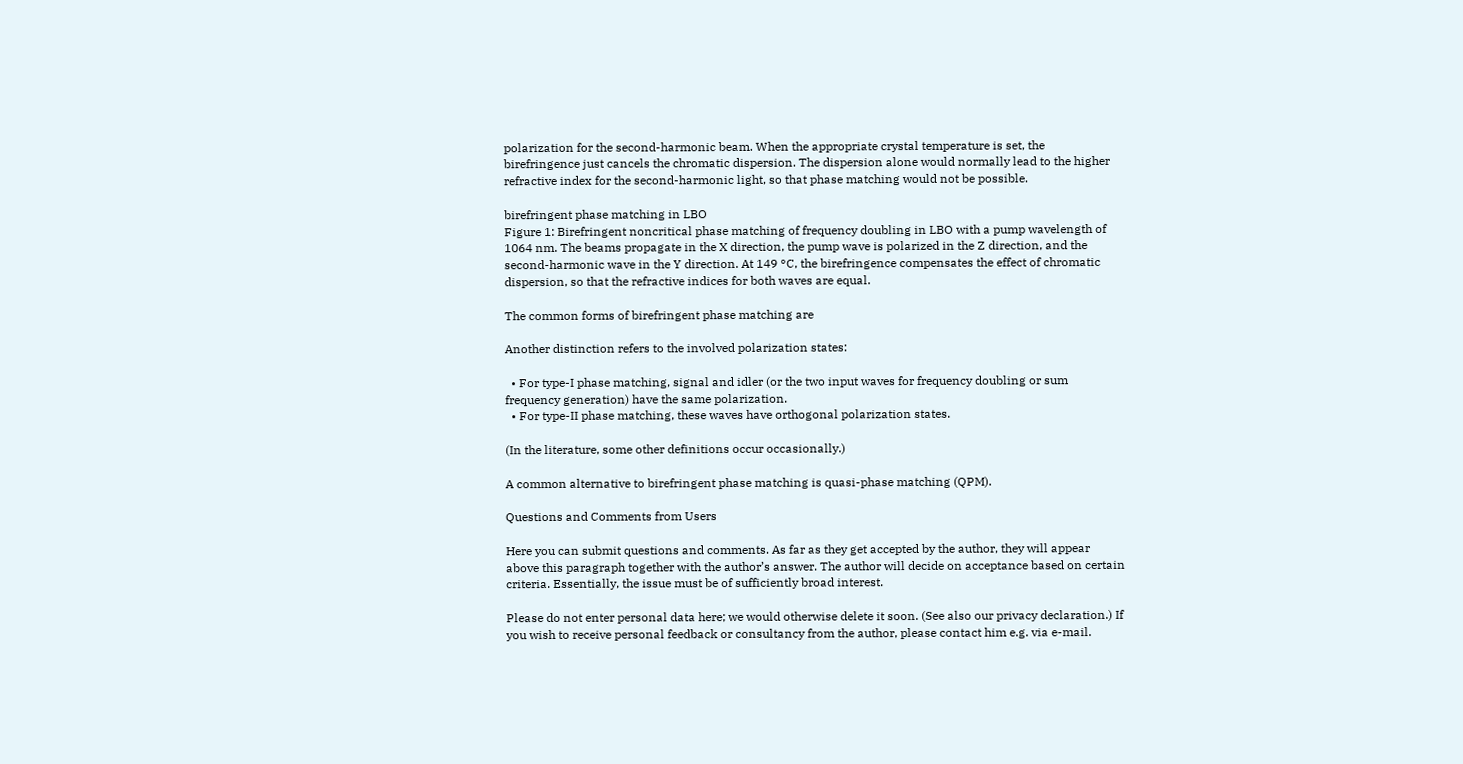polarization for the second-harmonic beam. When the appropriate crystal temperature is set, the birefringence just cancels the chromatic dispersion. The dispersion alone would normally lead to the higher refractive index for the second-harmonic light, so that phase matching would not be possible.

birefringent phase matching in LBO
Figure 1: Birefringent noncritical phase matching of frequency doubling in LBO with a pump wavelength of 1064 nm. The beams propagate in the X direction, the pump wave is polarized in the Z direction, and the second-harmonic wave in the Y direction. At 149 °C, the birefringence compensates the effect of chromatic dispersion, so that the refractive indices for both waves are equal.

The common forms of birefringent phase matching are

Another distinction refers to the involved polarization states:

  • For type-I phase matching, signal and idler (or the two input waves for frequency doubling or sum frequency generation) have the same polarization.
  • For type-II phase matching, these waves have orthogonal polarization states.

(In the literature, some other definitions occur occasionally.)

A common alternative to birefringent phase matching is quasi-phase matching (QPM).

Questions and Comments from Users

Here you can submit questions and comments. As far as they get accepted by the author, they will appear above this paragraph together with the author’s answer. The author will decide on acceptance based on certain criteria. Essentially, the issue must be of sufficiently broad interest.

Please do not enter personal data here; we would otherwise delete it soon. (See also our privacy declaration.) If you wish to receive personal feedback or consultancy from the author, please contact him e.g. via e-mail.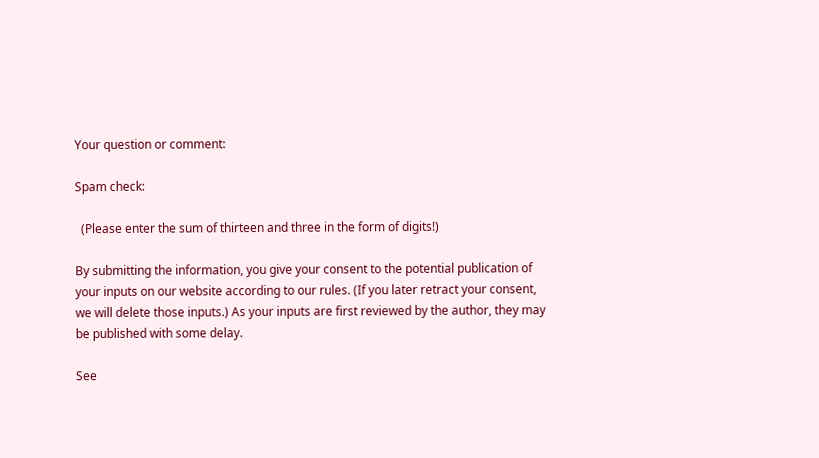Your question or comment:

Spam check:

  (Please enter the sum of thirteen and three in the form of digits!)

By submitting the information, you give your consent to the potential publication of your inputs on our website according to our rules. (If you later retract your consent, we will delete those inputs.) As your inputs are first reviewed by the author, they may be published with some delay.

See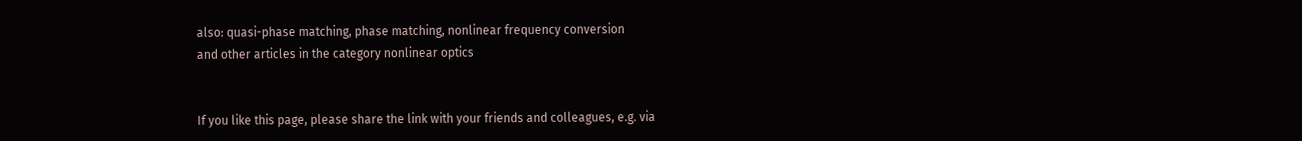also: quasi-phase matching, phase matching, nonlinear frequency conversion
and other articles in the category nonlinear optics


If you like this page, please share the link with your friends and colleagues, e.g. via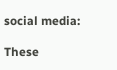social media:

These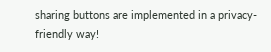sharing buttons are implemented in a privacy-friendly way!